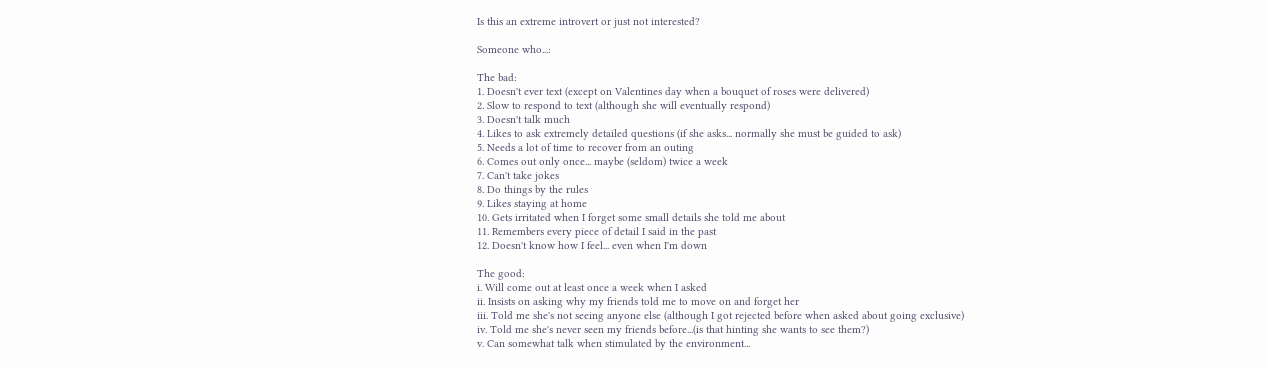Is this an extreme introvert or just not interested?

Someone who...:

The bad:
1. Doesn't ever text (except on Valentines day when a bouquet of roses were delivered)
2. Slow to respond to text (although she will eventually respond)
3. Doesn't talk much
4. Likes to ask extremely detailed questions (if she asks... normally she must be guided to ask)
5. Needs a lot of time to recover from an outing
6. Comes out only once... maybe (seldom) twice a week
7. Can't take jokes
8. Do things by the rules
9. Likes staying at home
10. Gets irritated when I forget some small details she told me about
11. Remembers every piece of detail I said in the past
12. Doesn't know how I feel... even when I'm down

The good:
i. Will come out at least once a week when I asked
ii. Insists on asking why my friends told me to move on and forget her
iii. Told me she's not seeing anyone else (although I got rejected before when asked about going exclusive)
iv. Told me she's never seen my friends before...(is that hinting she wants to see them?)
v. Can somewhat talk when stimulated by the environment...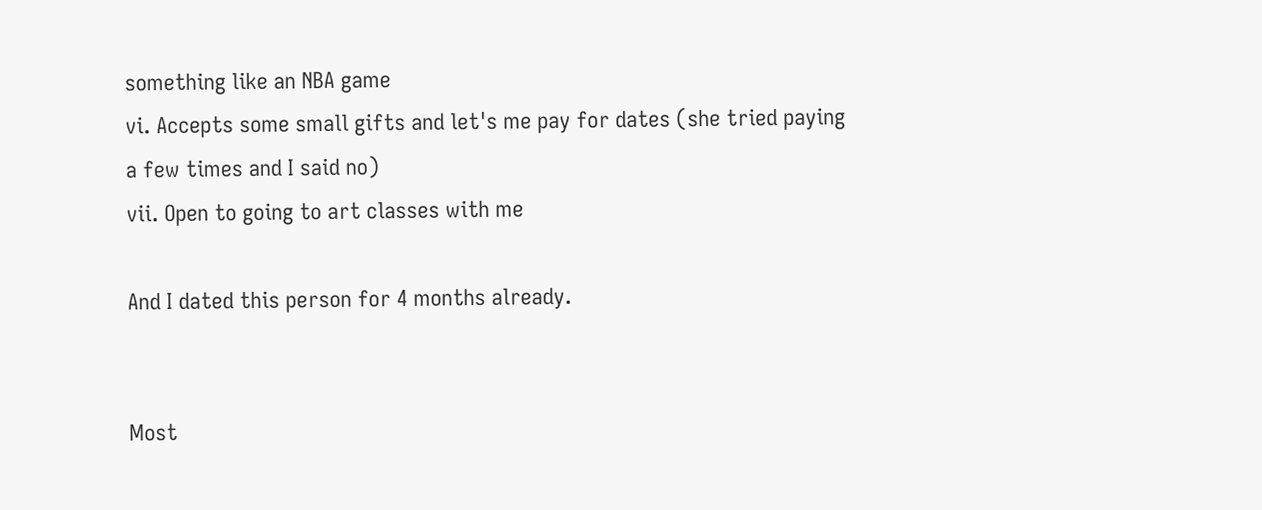something like an NBA game
vi. Accepts some small gifts and let's me pay for dates (she tried paying a few times and I said no)
vii. Open to going to art classes with me

And I dated this person for 4 months already.


Most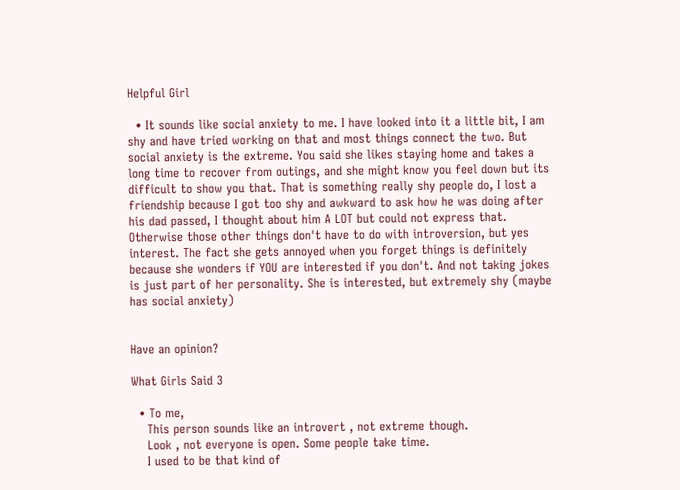Helpful Girl

  • It sounds like social anxiety to me. I have looked into it a little bit, I am shy and have tried working on that and most things connect the two. But social anxiety is the extreme. You said she likes staying home and takes a long time to recover from outings, and she might know you feel down but its difficult to show you that. That is something really shy people do, I lost a friendship because I got too shy and awkward to ask how he was doing after his dad passed, I thought about him A LOT but could not express that. Otherwise those other things don't have to do with introversion, but yes interest. The fact she gets annoyed when you forget things is definitely because she wonders if YOU are interested if you don't. And not taking jokes is just part of her personality. She is interested, but extremely shy (maybe has social anxiety)


Have an opinion?

What Girls Said 3

  • To me,
    This person sounds like an introvert , not extreme though.
    Look , not everyone is open. Some people take time.
    I used to be that kind of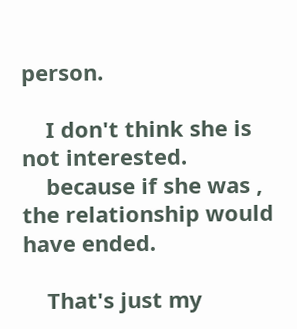person.

    I don't think she is not interested.
    because if she was , the relationship would have ended.

    That's just my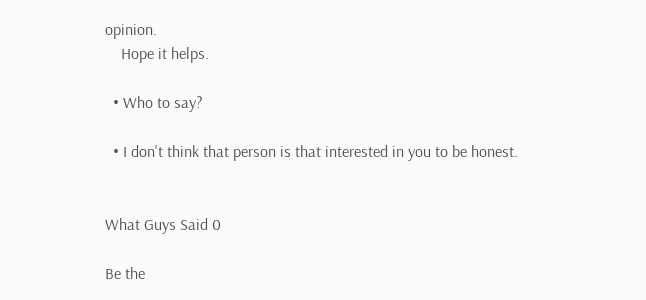opinion.
    Hope it helps.

  • Who to say?

  • I don't think that person is that interested in you to be honest.


What Guys Said 0

Be the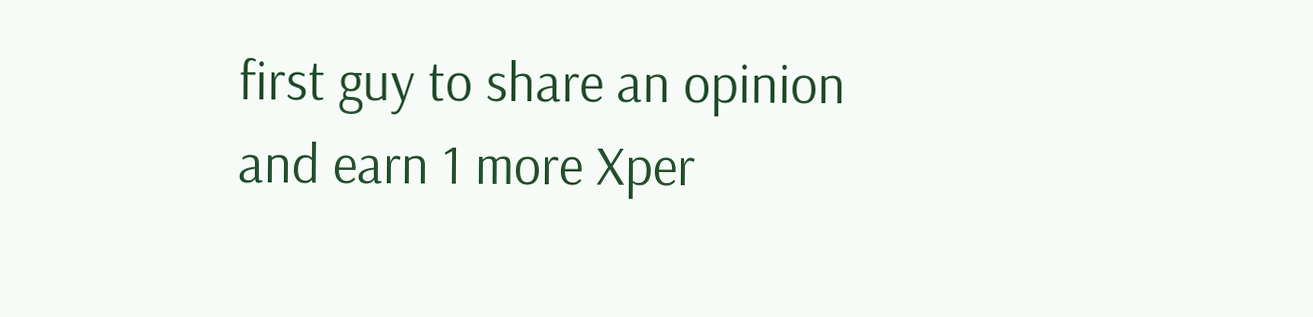first guy to share an opinion
and earn 1 more Xper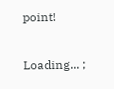point!

Loading... ;